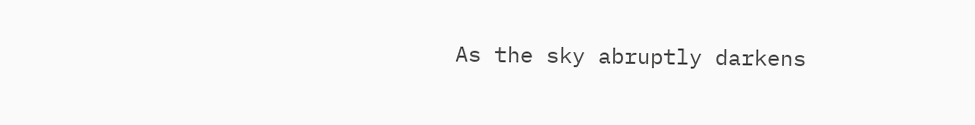As the sky abruptly darkens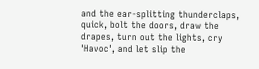and the ear-splitting thunderclaps, quick, bolt the doors, draw the drapes, turn out the lights, cry 'Havoc', and let slip the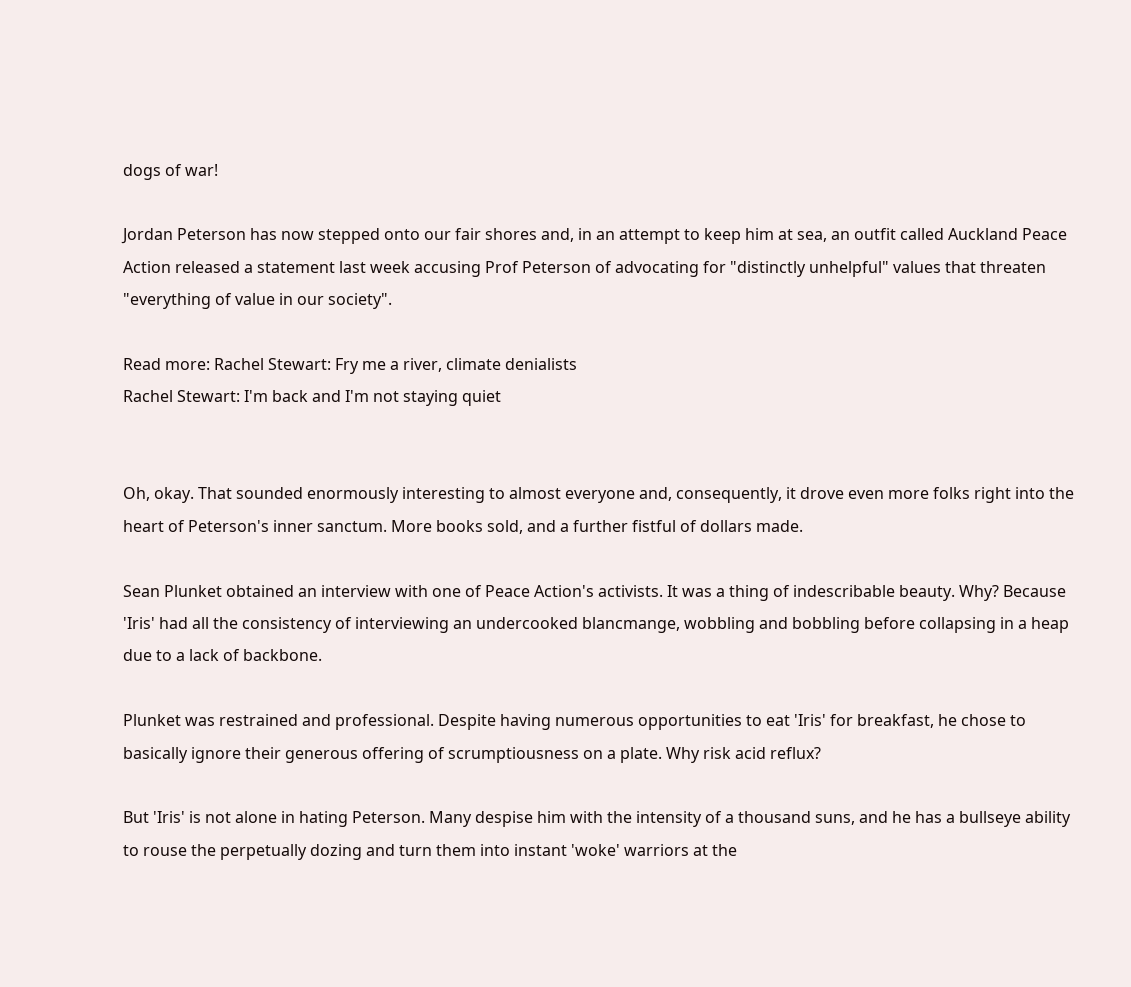dogs of war!

Jordan Peterson has now stepped onto our fair shores and, in an attempt to keep him at sea, an outfit called Auckland Peace Action released a statement last week accusing Prof Peterson of advocating for "distinctly unhelpful" values that threaten "everything of value in our society".

Read more: Rachel Stewart: Fry me a river, climate denialists
Rachel Stewart: I'm back and I'm not staying quiet


Oh, okay. That sounded enormously interesting to almost everyone and, consequently, it drove even more folks right into the heart of Peterson's inner sanctum. More books sold, and a further fistful of dollars made.

Sean Plunket obtained an interview with one of Peace Action's activists. It was a thing of indescribable beauty. Why? Because 'Iris' had all the consistency of interviewing an undercooked blancmange, wobbling and bobbling before collapsing in a heap due to a lack of backbone.

Plunket was restrained and professional. Despite having numerous opportunities to eat 'Iris' for breakfast, he chose to basically ignore their generous offering of scrumptiousness on a plate. Why risk acid reflux?

But 'Iris' is not alone in hating Peterson. Many despise him with the intensity of a thousand suns, and he has a bullseye ability to rouse the perpetually dozing and turn them into instant 'woke' warriors at the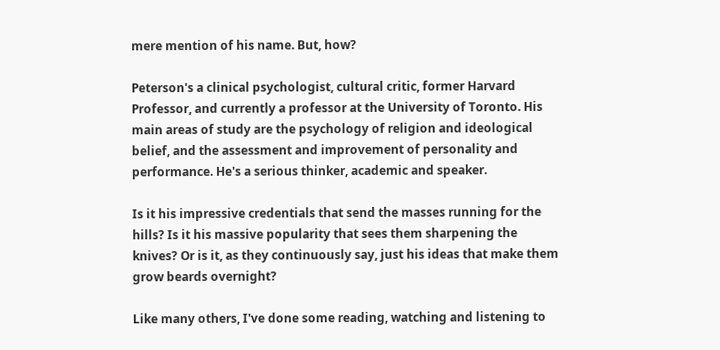mere mention of his name. But, how?

Peterson's a clinical psychologist, cultural critic, former Harvard Professor, and currently a professor at the University of Toronto. His main areas of study are the psychology of religion and ideological belief, and the assessment and improvement of personality and performance. He's a serious thinker, academic and speaker.

Is it his impressive credentials that send the masses running for the hills? Is it his massive popularity that sees them sharpening the knives? Or is it, as they continuously say, just his ideas that make them grow beards overnight?

Like many others, I've done some reading, watching and listening to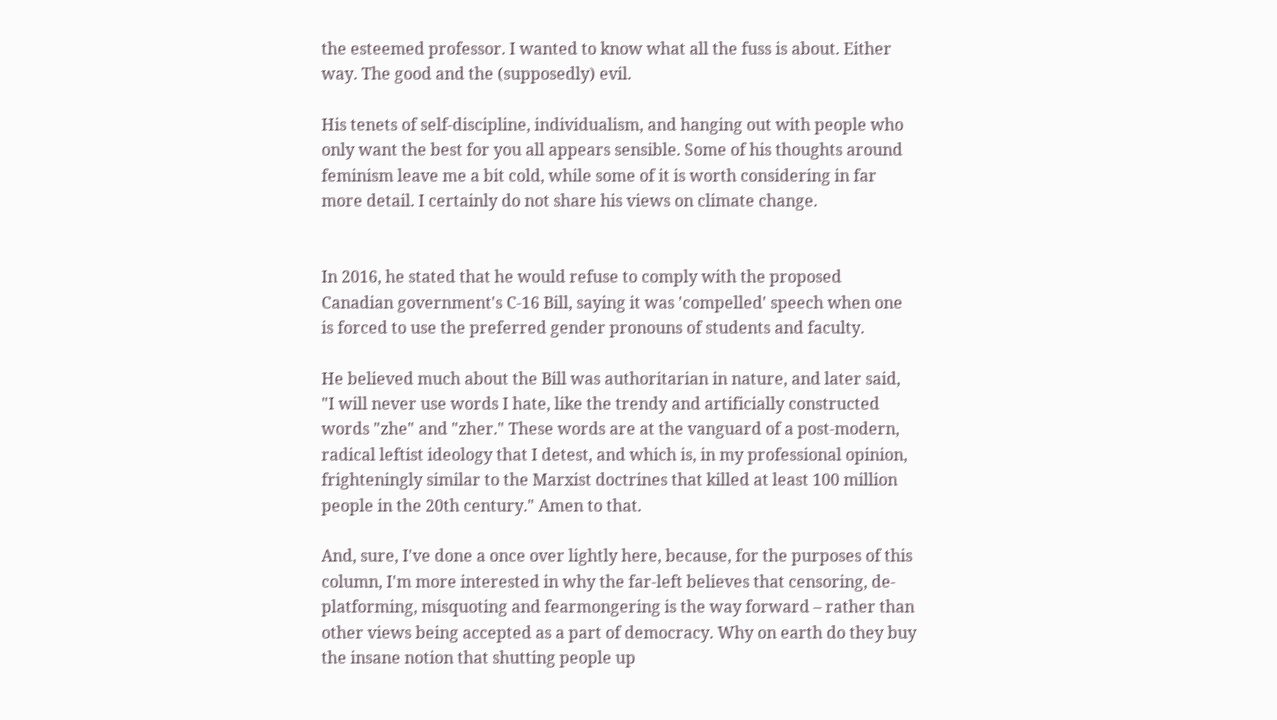the esteemed professor. I wanted to know what all the fuss is about. Either way. The good and the (supposedly) evil.

His tenets of self-discipline, individualism, and hanging out with people who only want the best for you all appears sensible. Some of his thoughts around feminism leave me a bit cold, while some of it is worth considering in far more detail. I certainly do not share his views on climate change.


In 2016, he stated that he would refuse to comply with the proposed Canadian government's C-16 Bill, saying it was 'compelled' speech when one is forced to use the preferred gender pronouns of students and faculty.

He believed much about the Bill was authoritarian in nature, and later said, "I will never use words I hate, like the trendy and artificially constructed words "zhe" and "zher." These words are at the vanguard of a post-modern, radical leftist ideology that I detest, and which is, in my professional opinion, frighteningly similar to the Marxist doctrines that killed at least 100 million people in the 20th century." Amen to that.

And, sure, I've done a once over lightly here, because, for the purposes of this column, I'm more interested in why the far-left believes that censoring, de-platforming, misquoting and fearmongering is the way forward – rather than other views being accepted as a part of democracy. Why on earth do they buy the insane notion that shutting people up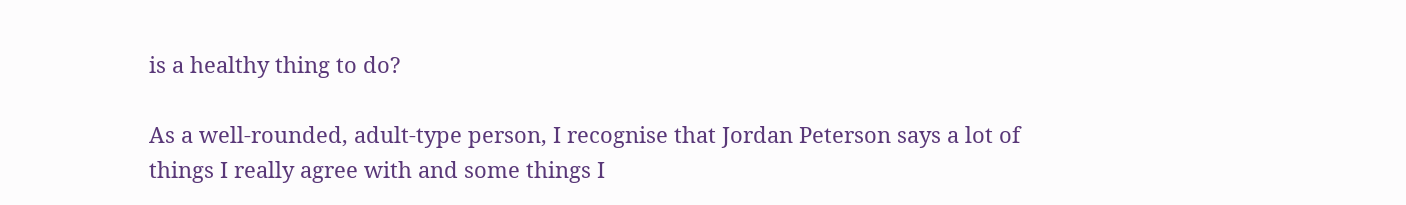is a healthy thing to do?

As a well-rounded, adult-type person, I recognise that Jordan Peterson says a lot of things I really agree with and some things I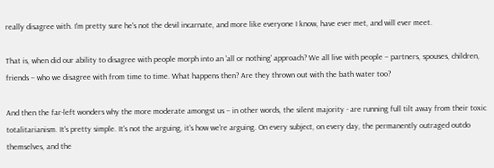really disagree with. I'm pretty sure he's not the devil incarnate, and more like everyone I know, have ever met, and will ever meet.

That is, when did our ability to disagree with people morph into an 'all or nothing' approach? We all live with people – partners, spouses, children, friends – who we disagree with from time to time. What happens then? Are they thrown out with the bath water too?

And then the far-left wonders why the more moderate amongst us – in other words, the silent majority - are running full tilt away from their toxic totalitarianism. It's pretty simple. It's not the arguing, it's how we're arguing. On every subject, on every day, the permanently outraged outdo themselves, and the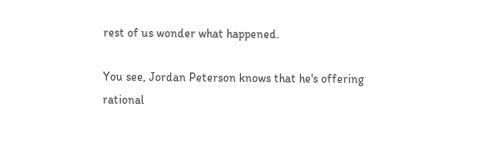rest of us wonder what happened.

You see, Jordan Peterson knows that he's offering rational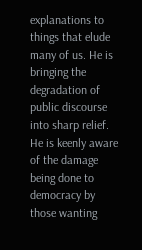explanations to things that elude many of us. He is bringing the degradation of public discourse into sharp relief. He is keenly aware of the damage being done to democracy by those wanting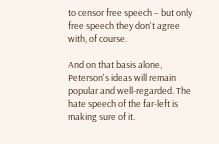to censor free speech – but only free speech they don't agree with, of course.

And on that basis alone, Peterson's ideas will remain popular and well-regarded. The hate speech of the far-left is making sure of it.